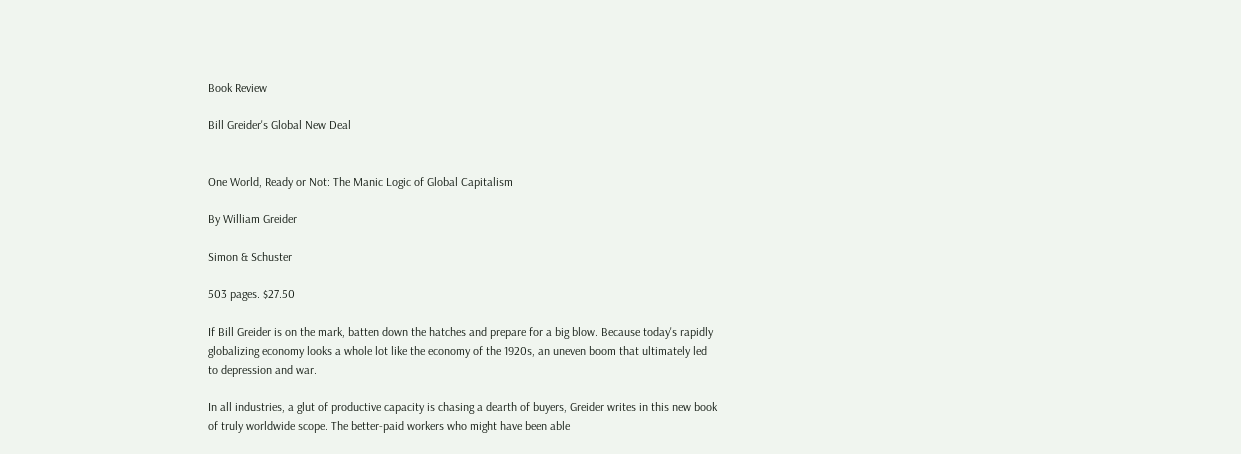Book Review

Bill Greider's Global New Deal


One World, Ready or Not: The Manic Logic of Global Capitalism

By William Greider

Simon & Schuster

503 pages. $27.50

If Bill Greider is on the mark, batten down the hatches and prepare for a big blow. Because today's rapidly globalizing economy looks a whole lot like the economy of the 1920s, an uneven boom that ultimately led to depression and war.

In all industries, a glut of productive capacity is chasing a dearth of buyers, Greider writes in this new book of truly worldwide scope. The better-paid workers who might have been able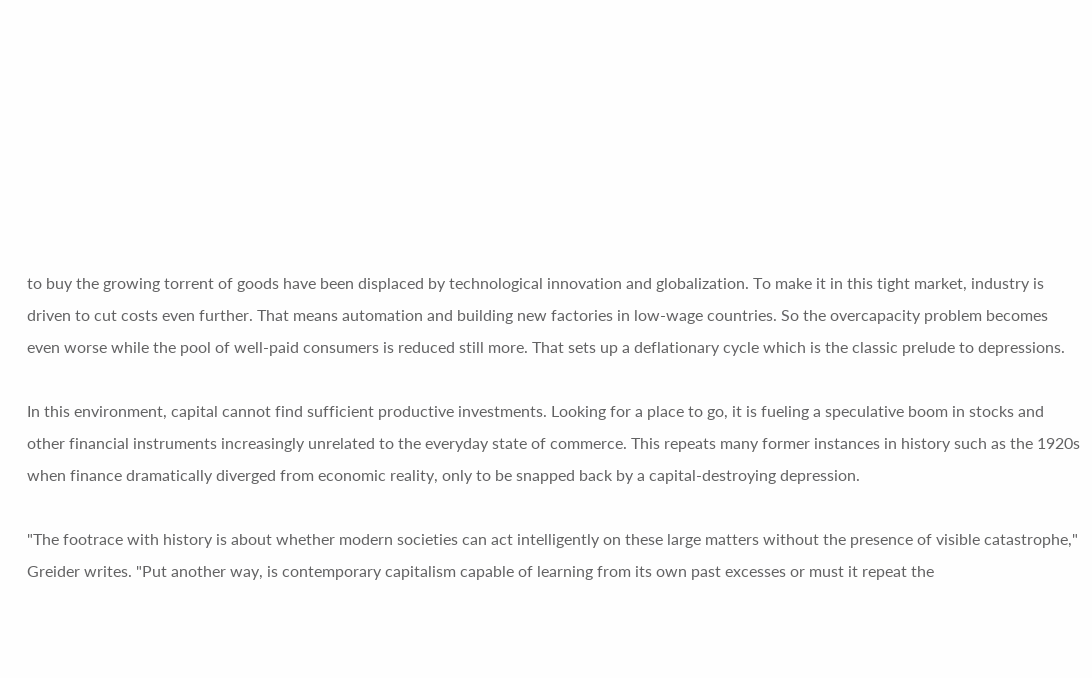to buy the growing torrent of goods have been displaced by technological innovation and globalization. To make it in this tight market, industry is driven to cut costs even further. That means automation and building new factories in low-wage countries. So the overcapacity problem becomes even worse while the pool of well-paid consumers is reduced still more. That sets up a deflationary cycle which is the classic prelude to depressions.

In this environment, capital cannot find sufficient productive investments. Looking for a place to go, it is fueling a speculative boom in stocks and other financial instruments increasingly unrelated to the everyday state of commerce. This repeats many former instances in history such as the 1920s when finance dramatically diverged from economic reality, only to be snapped back by a capital-destroying depression.

"The footrace with history is about whether modern societies can act intelligently on these large matters without the presence of visible catastrophe," Greider writes. "Put another way, is contemporary capitalism capable of learning from its own past excesses or must it repeat the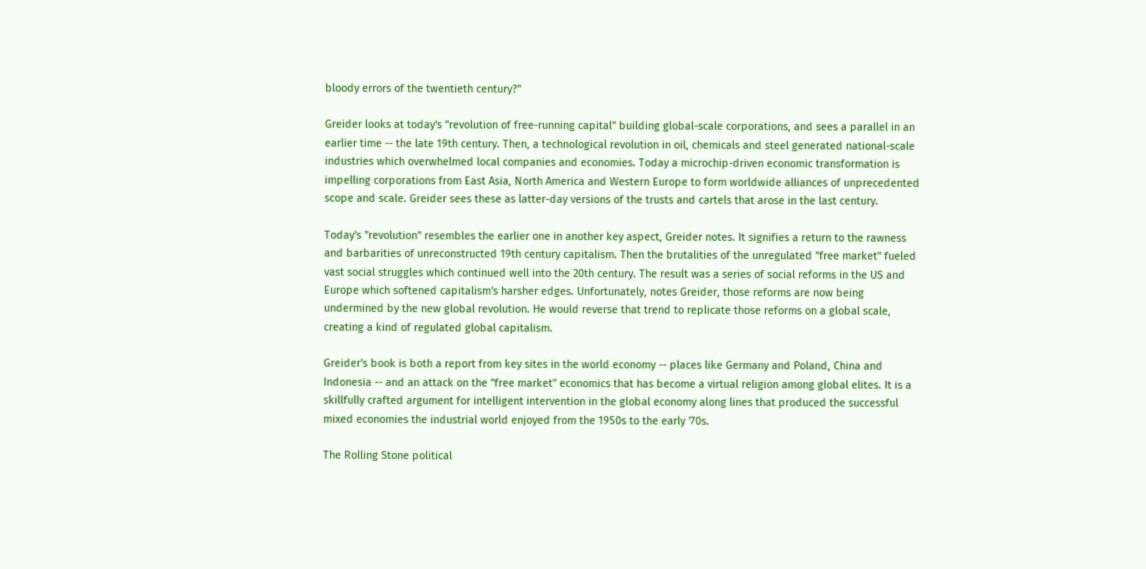bloody errors of the twentieth century?"

Greider looks at today's "revolution of free-running capital" building global-scale corporations, and sees a parallel in an earlier time -- the late 19th century. Then, a technological revolution in oil, chemicals and steel generated national-scale industries which overwhelmed local companies and economies. Today a microchip-driven economic transformation is impelling corporations from East Asia, North America and Western Europe to form worldwide alliances of unprecedented scope and scale. Greider sees these as latter-day versions of the trusts and cartels that arose in the last century.

Today's "revolution" resembles the earlier one in another key aspect, Greider notes. It signifies a return to the rawness and barbarities of unreconstructed 19th century capitalism. Then the brutalities of the unregulated "free market" fueled vast social struggles which continued well into the 20th century. The result was a series of social reforms in the US and Europe which softened capitalism's harsher edges. Unfortunately, notes Greider, those reforms are now being undermined by the new global revolution. He would reverse that trend to replicate those reforms on a global scale, creating a kind of regulated global capitalism.

Greider's book is both a report from key sites in the world economy -- places like Germany and Poland, China and Indonesia -- and an attack on the "free market" economics that has become a virtual religion among global elites. It is a skillfully crafted argument for intelligent intervention in the global economy along lines that produced the successful mixed economies the industrial world enjoyed from the 1950s to the early '70s.

The Rolling Stone political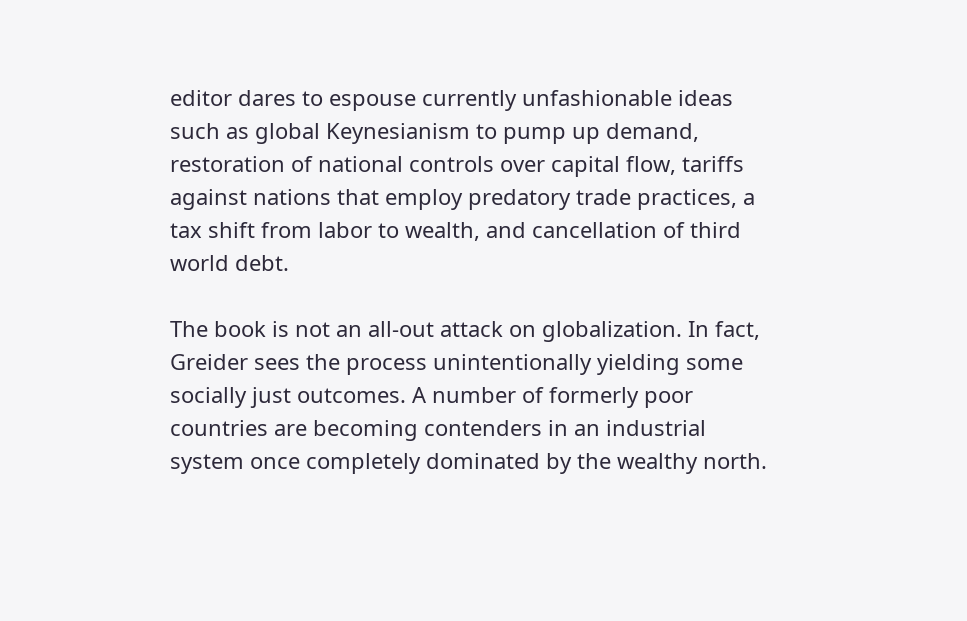editor dares to espouse currently unfashionable ideas such as global Keynesianism to pump up demand, restoration of national controls over capital flow, tariffs against nations that employ predatory trade practices, a tax shift from labor to wealth, and cancellation of third world debt.

The book is not an all-out attack on globalization. In fact, Greider sees the process unintentionally yielding some socially just outcomes. A number of formerly poor countries are becoming contenders in an industrial system once completely dominated by the wealthy north.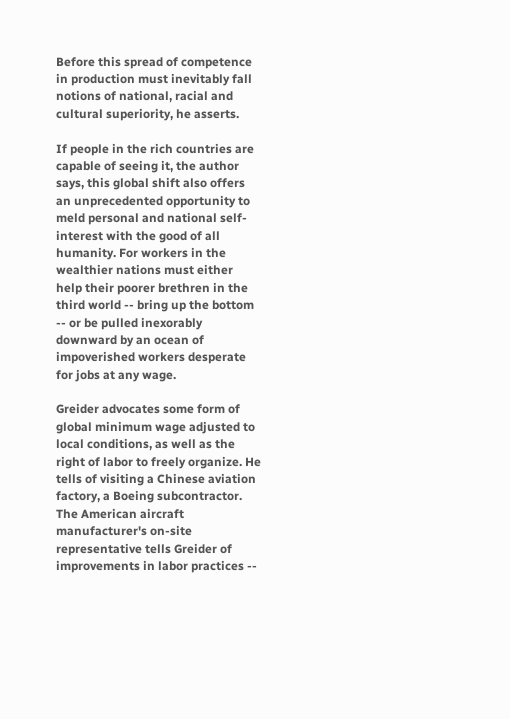Before this spread of competence in production must inevitably fall notions of national, racial and cultural superiority, he asserts.

If people in the rich countries are capable of seeing it, the author says, this global shift also offers an unprecedented opportunity to meld personal and national self-interest with the good of all humanity. For workers in the wealthier nations must either help their poorer brethren in the third world -- bring up the bottom -- or be pulled inexorably downward by an ocean of impoverished workers desperate for jobs at any wage.

Greider advocates some form of global minimum wage adjusted to local conditions, as well as the right of labor to freely organize. He tells of visiting a Chinese aviation factory, a Boeing subcontractor. The American aircraft manufacturer's on-site representative tells Greider of improvements in labor practices --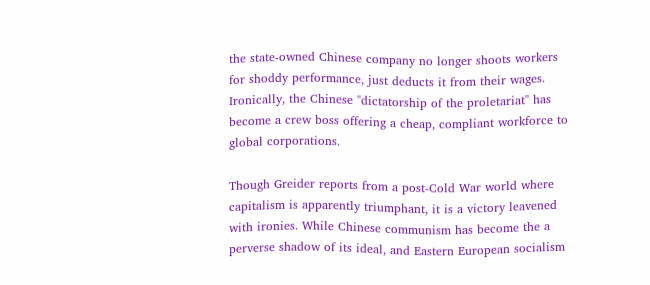the state-owned Chinese company no longer shoots workers for shoddy performance, just deducts it from their wages. Ironically, the Chinese "dictatorship of the proletariat" has become a crew boss offering a cheap, compliant workforce to global corporations.

Though Greider reports from a post-Cold War world where capitalism is apparently triumphant, it is a victory leavened with ironies. While Chinese communism has become the a perverse shadow of its ideal, and Eastern European socialism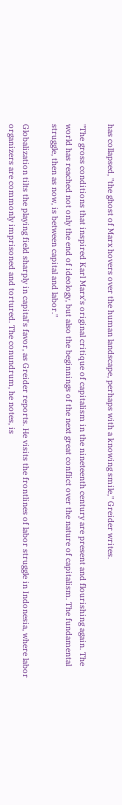has collapsed, "the ghost of Marx hovers over the human landscape, perhaps with a knowing smile," Greider writes.

"The gross conditions that inspired Karl Marx's original critique of capitalism in the nineteenth century are present and flourishing again. The world has reached not only the end of ideology, but also the beginnings of the next great conflict over the nature of capitalism. The fundamental struggle, then as now, is between capital and labor."

Globalization tilts the playing field sharply in capital's favor, as Greider reports. He visits the frontlines of labor struggle in Indonesia, where labor organizers are commonly imprisoned and tortured. The conundrum, he notes, is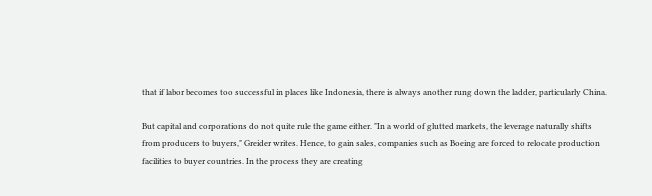that if labor becomes too successful in places like Indonesia, there is always another rung down the ladder, particularly China.

But capital and corporations do not quite rule the game either. "In a world of glutted markets, the leverage naturally shifts from producers to buyers," Greider writes. Hence, to gain sales, companies such as Boeing are forced to relocate production facilities to buyer countries. In the process they are creating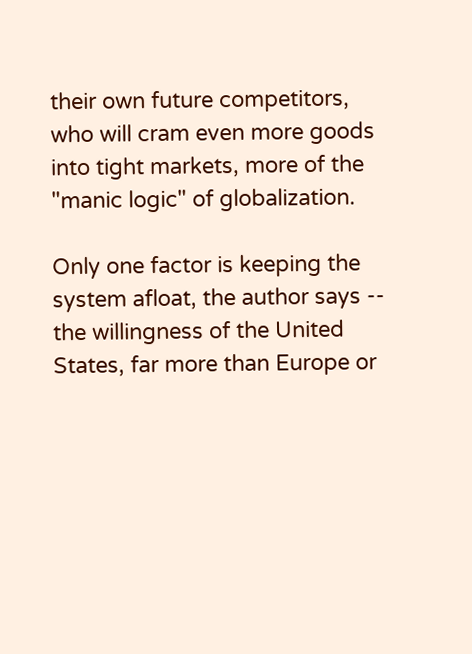their own future competitors, who will cram even more goods into tight markets, more of the "manic logic" of globalization.

Only one factor is keeping the system afloat, the author says -- the willingness of the United States, far more than Europe or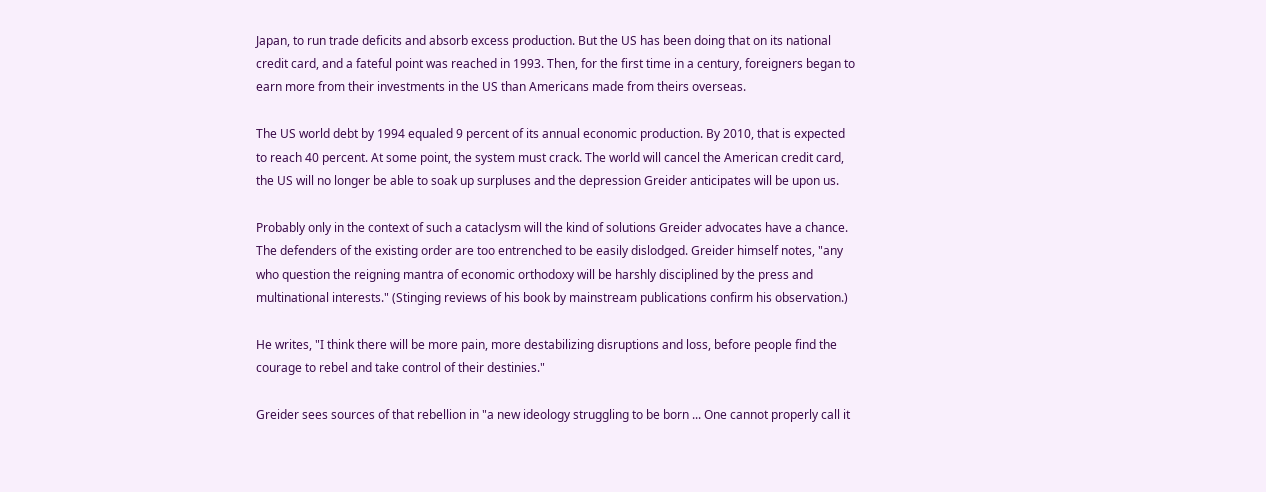Japan, to run trade deficits and absorb excess production. But the US has been doing that on its national credit card, and a fateful point was reached in 1993. Then, for the first time in a century, foreigners began to earn more from their investments in the US than Americans made from theirs overseas.

The US world debt by 1994 equaled 9 percent of its annual economic production. By 2010, that is expected to reach 40 percent. At some point, the system must crack. The world will cancel the American credit card, the US will no longer be able to soak up surpluses and the depression Greider anticipates will be upon us.

Probably only in the context of such a cataclysm will the kind of solutions Greider advocates have a chance. The defenders of the existing order are too entrenched to be easily dislodged. Greider himself notes, "any who question the reigning mantra of economic orthodoxy will be harshly disciplined by the press and multinational interests." (Stinging reviews of his book by mainstream publications confirm his observation.)

He writes, "I think there will be more pain, more destabilizing disruptions and loss, before people find the courage to rebel and take control of their destinies."

Greider sees sources of that rebellion in "a new ideology struggling to be born ... One cannot properly call it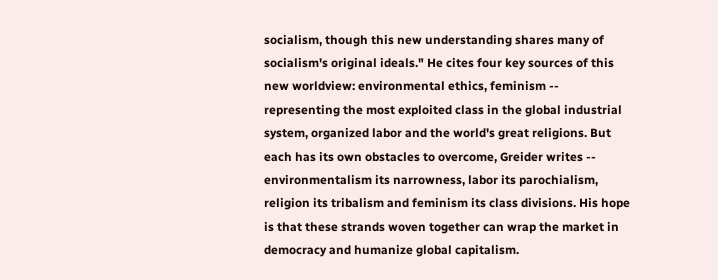socialism, though this new understanding shares many of socialism's original ideals." He cites four key sources of this new worldview: environmental ethics, feminism -- representing the most exploited class in the global industrial system, organized labor and the world's great religions. But each has its own obstacles to overcome, Greider writes -- environmentalism its narrowness, labor its parochialism, religion its tribalism and feminism its class divisions. His hope is that these strands woven together can wrap the market in democracy and humanize global capitalism.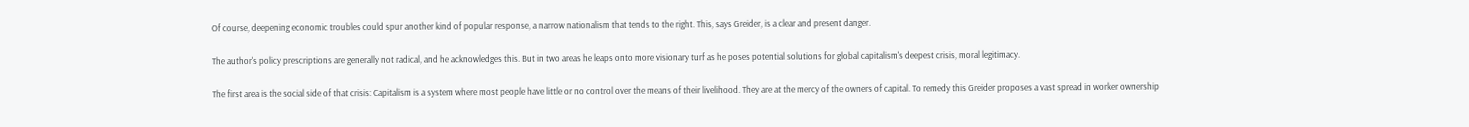Of course, deepening economic troubles could spur another kind of popular response, a narrow nationalism that tends to the right. This, says Greider, is a clear and present danger.

The author's policy prescriptions are generally not radical, and he acknowledges this. But in two areas he leaps onto more visionary turf as he poses potential solutions for global capitalism's deepest crisis, moral legitimacy.

The first area is the social side of that crisis: Capitalism is a system where most people have little or no control over the means of their livelihood. They are at the mercy of the owners of capital. To remedy this Greider proposes a vast spread in worker ownership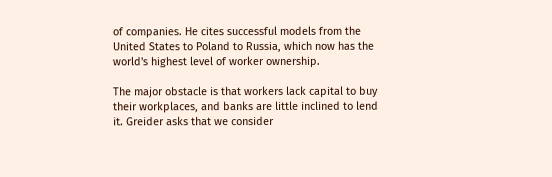of companies. He cites successful models from the United States to Poland to Russia, which now has the world's highest level of worker ownership.

The major obstacle is that workers lack capital to buy their workplaces, and banks are little inclined to lend it. Greider asks that we consider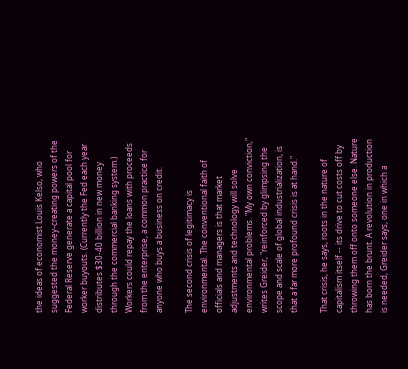the ideas of economist Louis Kelso, who suggested the money-creating powers of the Federal Reserve generate a capital pool for worker buyouts. (Currently the Fed each year distributes $30-40 billion in new money through the commercial banking system.) Workers could repay the loans with proceeds from the enterprise, a common practice for anyone who buys a business on credit.

The second crisis of legitimacy is environmental. The conventional faith of officials and managers is that market adjustments and technology will solve environmental problems. "My own conviction," writes Greider, "reinforced by glimpsing the scope and scale of global industrialization, is that a far more profound crisis is at hand."

That crisis, he says, roots in the nature of capitalism itself -- its drive to cut costs off by throwing them off onto someone else. Nature has born the brunt. A revolution in production is needed, Greider says, one in which a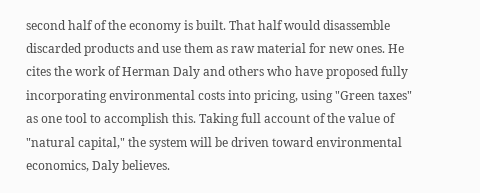second half of the economy is built. That half would disassemble discarded products and use them as raw material for new ones. He cites the work of Herman Daly and others who have proposed fully incorporating environmental costs into pricing, using "Green taxes" as one tool to accomplish this. Taking full account of the value of "natural capital," the system will be driven toward environmental economics, Daly believes.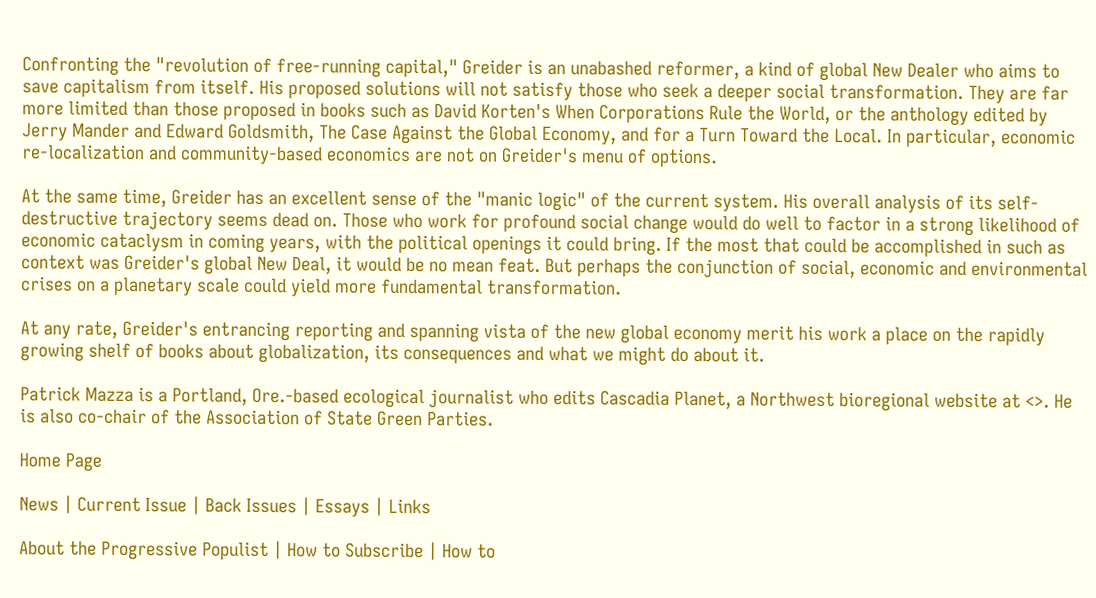Confronting the "revolution of free-running capital," Greider is an unabashed reformer, a kind of global New Dealer who aims to save capitalism from itself. His proposed solutions will not satisfy those who seek a deeper social transformation. They are far more limited than those proposed in books such as David Korten's When Corporations Rule the World, or the anthology edited by Jerry Mander and Edward Goldsmith, The Case Against the Global Economy, and for a Turn Toward the Local. In particular, economic re-localization and community-based economics are not on Greider's menu of options.

At the same time, Greider has an excellent sense of the "manic logic" of the current system. His overall analysis of its self-destructive trajectory seems dead on. Those who work for profound social change would do well to factor in a strong likelihood of economic cataclysm in coming years, with the political openings it could bring. If the most that could be accomplished in such as context was Greider's global New Deal, it would be no mean feat. But perhaps the conjunction of social, economic and environmental crises on a planetary scale could yield more fundamental transformation.

At any rate, Greider's entrancing reporting and spanning vista of the new global economy merit his work a place on the rapidly growing shelf of books about globalization, its consequences and what we might do about it.

Patrick Mazza is a Portland, Ore.-based ecological journalist who edits Cascadia Planet, a Northwest bioregional website at <>. He is also co-chair of the Association of State Green Parties.

Home Page

News | Current Issue | Back Issues | Essays | Links

About the Progressive Populist | How to Subscribe | How to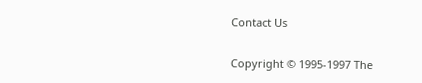Contact Us

Copyright © 1995-1997 The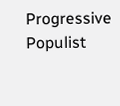Progressive Populist